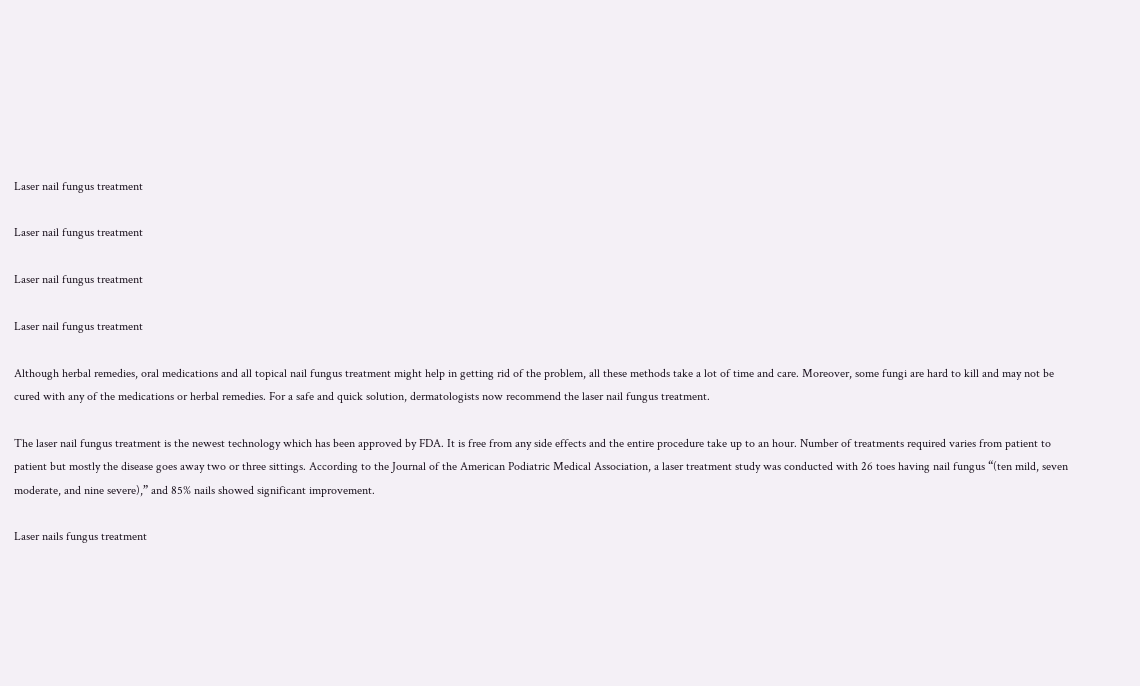Laser nail fungus treatment

Laser nail fungus treatment

Laser nail fungus treatment

Laser nail fungus treatment

Although herbal remedies, oral medications and all topical nail fungus treatment might help in getting rid of the problem, all these methods take a lot of time and care. Moreover, some fungi are hard to kill and may not be cured with any of the medications or herbal remedies. For a safe and quick solution, dermatologists now recommend the laser nail fungus treatment.

The laser nail fungus treatment is the newest technology which has been approved by FDA. It is free from any side effects and the entire procedure take up to an hour. Number of treatments required varies from patient to patient but mostly the disease goes away two or three sittings. According to the Journal of the American Podiatric Medical Association, a laser treatment study was conducted with 26 toes having nail fungus “(ten mild, seven moderate, and nine severe),” and 85% nails showed significant improvement.

Laser nails fungus treatment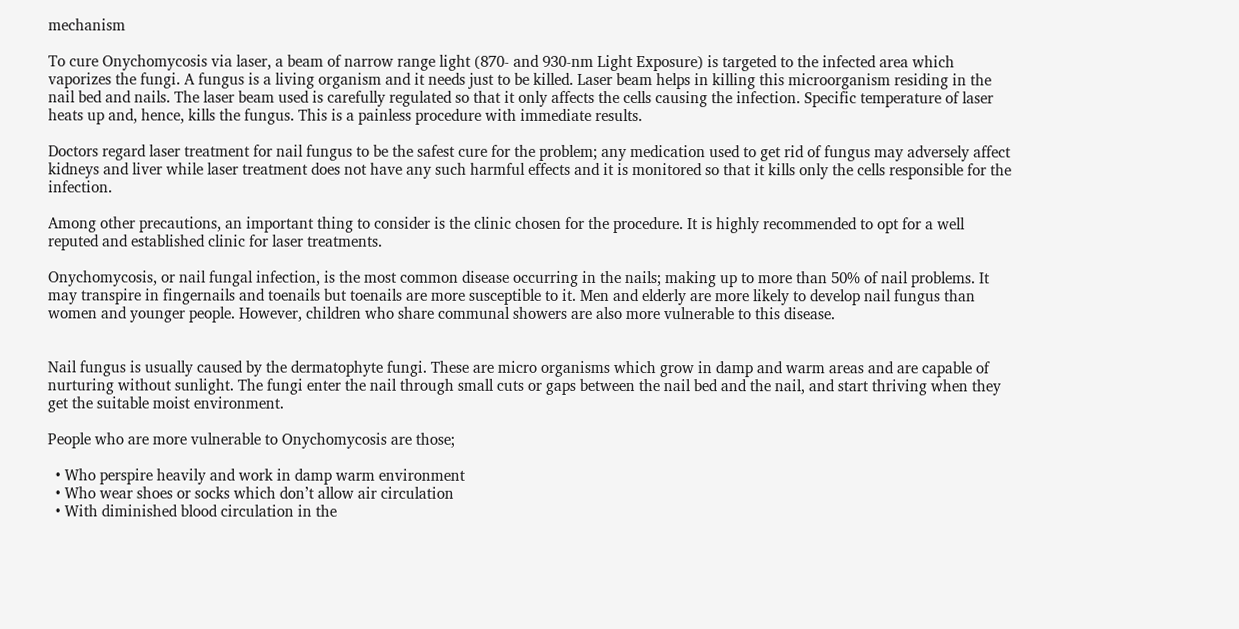mechanism

To cure Onychomycosis via laser, a beam of narrow range light (870- and 930-nm Light Exposure) is targeted to the infected area which vaporizes the fungi. A fungus is a living organism and it needs just to be killed. Laser beam helps in killing this microorganism residing in the nail bed and nails. The laser beam used is carefully regulated so that it only affects the cells causing the infection. Specific temperature of laser heats up and, hence, kills the fungus. This is a painless procedure with immediate results.

Doctors regard laser treatment for nail fungus to be the safest cure for the problem; any medication used to get rid of fungus may adversely affect kidneys and liver while laser treatment does not have any such harmful effects and it is monitored so that it kills only the cells responsible for the infection.

Among other precautions, an important thing to consider is the clinic chosen for the procedure. It is highly recommended to opt for a well reputed and established clinic for laser treatments.

Onychomycosis, or nail fungal infection, is the most common disease occurring in the nails; making up to more than 50% of nail problems. It may transpire in fingernails and toenails but toenails are more susceptible to it. Men and elderly are more likely to develop nail fungus than women and younger people. However, children who share communal showers are also more vulnerable to this disease.


Nail fungus is usually caused by the dermatophyte fungi. These are micro organisms which grow in damp and warm areas and are capable of nurturing without sunlight. The fungi enter the nail through small cuts or gaps between the nail bed and the nail, and start thriving when they get the suitable moist environment.

People who are more vulnerable to Onychomycosis are those;

  • Who perspire heavily and work in damp warm environment
  • Who wear shoes or socks which don’t allow air circulation
  • With diminished blood circulation in the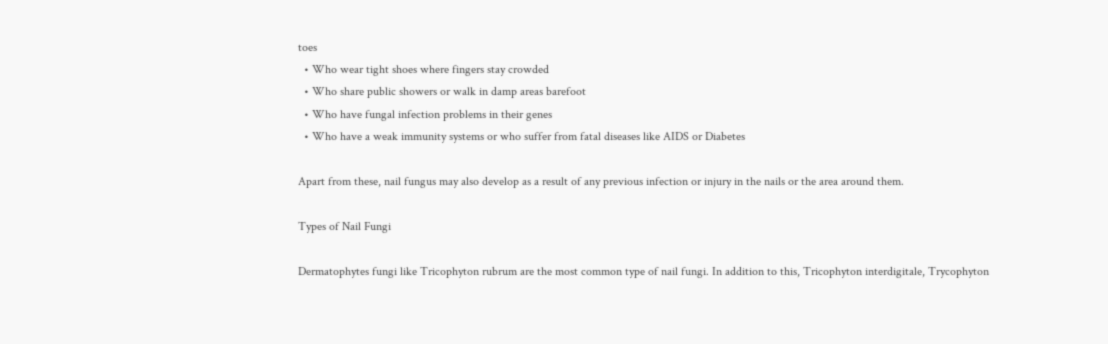toes
  • Who wear tight shoes where fingers stay crowded
  • Who share public showers or walk in damp areas barefoot
  • Who have fungal infection problems in their genes
  • Who have a weak immunity systems or who suffer from fatal diseases like AIDS or Diabetes

Apart from these, nail fungus may also develop as a result of any previous infection or injury in the nails or the area around them.

Types of Nail Fungi

Dermatophytes fungi like Tricophyton rubrum are the most common type of nail fungi. In addition to this, Tricophyton interdigitale, Trycophyton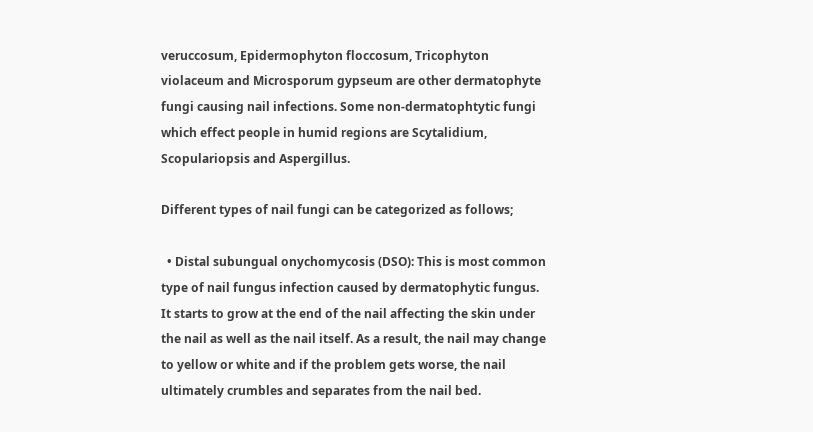veruccosum, Epidermophyton floccosum, Tricophyton violaceum and Microsporum gypseum are other dermatophyte fungi causing nail infections. Some non-dermatophtytic fungi which effect people in humid regions are Scytalidium, Scopulariopsis and Aspergillus.

Different types of nail fungi can be categorized as follows;

  • Distal subungual onychomycosis (DSO): This is most common type of nail fungus infection caused by dermatophytic fungus. It starts to grow at the end of the nail affecting the skin under the nail as well as the nail itself. As a result, the nail may change to yellow or white and if the problem gets worse, the nail ultimately crumbles and separates from the nail bed.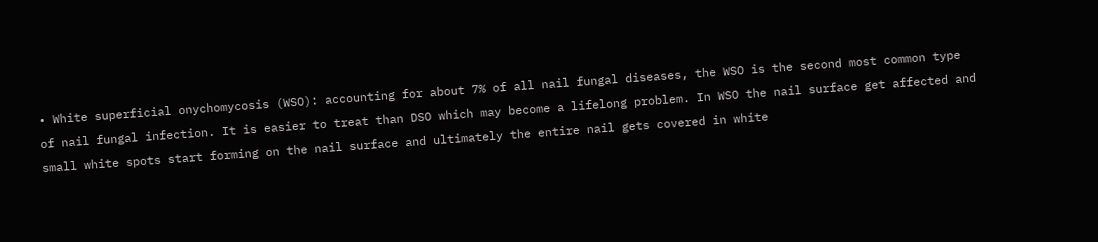• White superficial onychomycosis (WSO): accounting for about 7% of all nail fungal diseases, the WSO is the second most common type of nail fungal infection. It is easier to treat than DSO which may become a lifelong problem. In WSO the nail surface get affected and small white spots start forming on the nail surface and ultimately the entire nail gets covered in white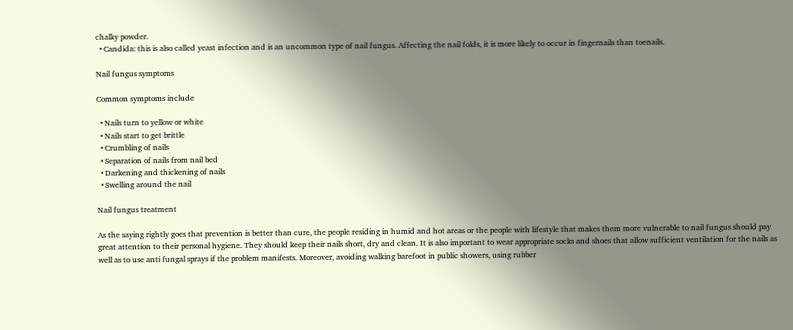chalky powder.
  • Candida: this is also called yeast infection and is an uncommon type of nail fungus. Affecting the nail folds, it is more likely to occur in fingernails than toenails.

Nail fungus symptoms

Common symptoms include

  • Nails turn to yellow or white
  • Nails start to get brittle
  • Crumbling of nails
  • Separation of nails from nail bed
  • Darkening and thickening of nails
  • Swelling around the nail

Nail fungus treatment

As the saying rightly goes that prevention is better than cure, the people residing in humid and hot areas or the people with lifestyle that makes them more vulnerable to nail fungus should pay great attention to their personal hygiene. They should keep their nails short, dry and clean. It is also important to wear appropriate socks and shoes that allow sufficient ventilation for the nails as well as to use anti fungal sprays if the problem manifests. Moreover, avoiding walking barefoot in public showers, using rubber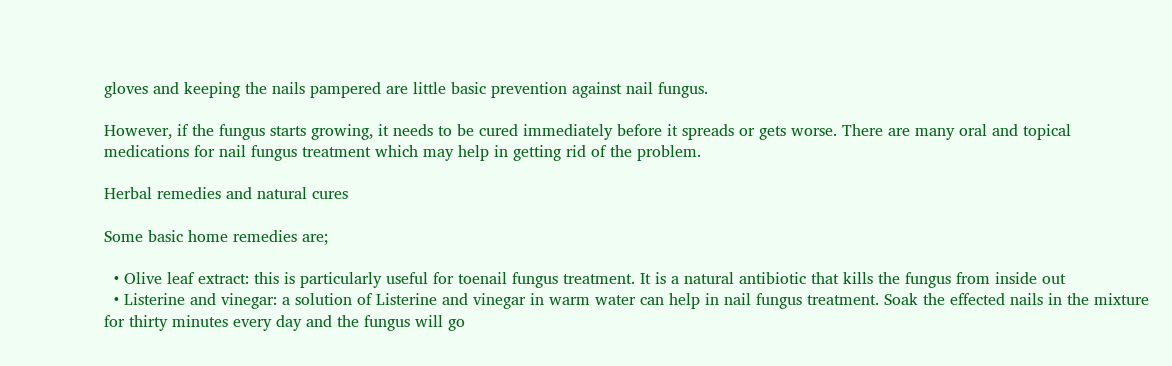gloves and keeping the nails pampered are little basic prevention against nail fungus.

However, if the fungus starts growing, it needs to be cured immediately before it spreads or gets worse. There are many oral and topical medications for nail fungus treatment which may help in getting rid of the problem.

Herbal remedies and natural cures

Some basic home remedies are;

  • Olive leaf extract: this is particularly useful for toenail fungus treatment. It is a natural antibiotic that kills the fungus from inside out
  • Listerine and vinegar: a solution of Listerine and vinegar in warm water can help in nail fungus treatment. Soak the effected nails in the mixture for thirty minutes every day and the fungus will go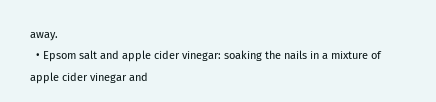away.
  • Epsom salt and apple cider vinegar: soaking the nails in a mixture of apple cider vinegar and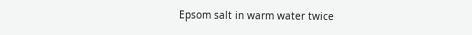Epsom salt in warm water twice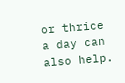or thrice a day can also help.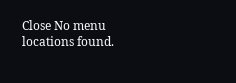Close No menu locations found.